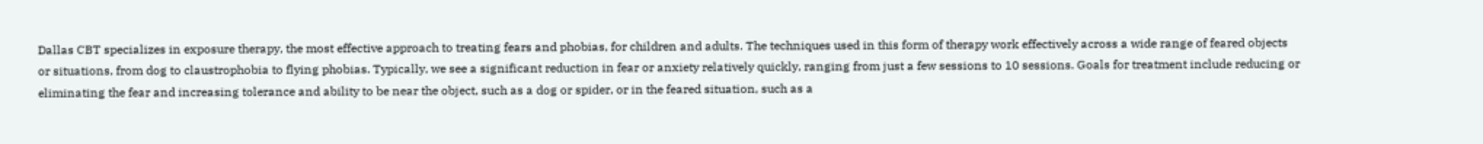Dallas CBT specializes in exposure therapy, the most effective approach to treating fears and phobias, for children and adults. The techniques used in this form of therapy work effectively across a wide range of feared objects or situations, from dog to claustrophobia to flying phobias. Typically, we see a significant reduction in fear or anxiety relatively quickly, ranging from just a few sessions to 10 sessions. Goals for treatment include reducing or eliminating the fear and increasing tolerance and ability to be near the object, such as a dog or spider, or in the feared situation, such as a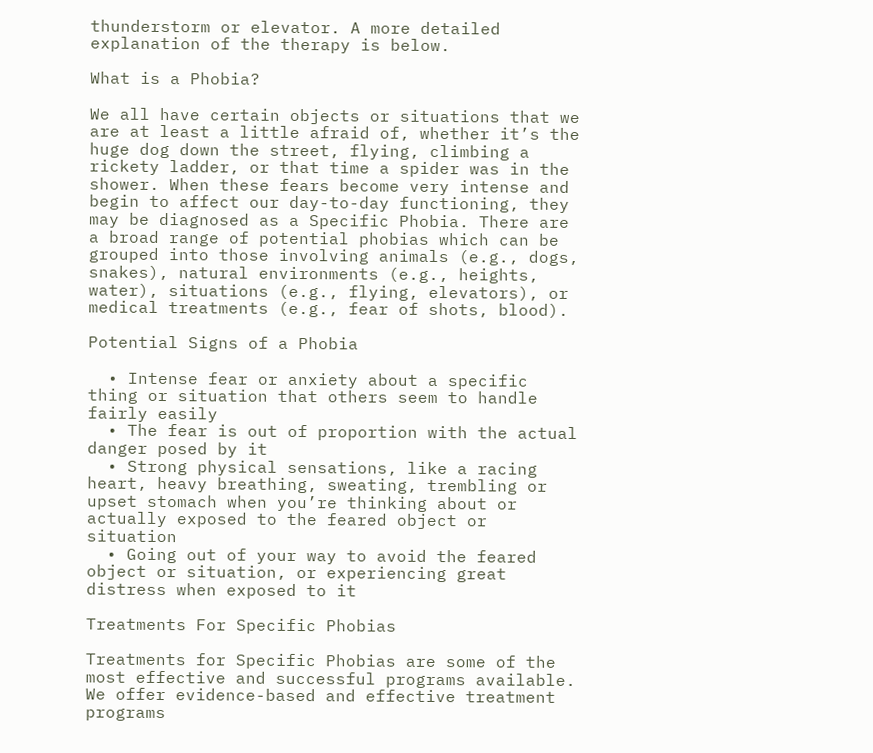thunderstorm or elevator. A more detailed explanation of the therapy is below.

What is a Phobia?

We all have certain objects or situations that we are at least a little afraid of, whether it’s the huge dog down the street, flying, climbing a rickety ladder, or that time a spider was in the shower. When these fears become very intense and begin to affect our day-to-day functioning, they may be diagnosed as a Specific Phobia. There are a broad range of potential phobias which can be grouped into those involving animals (e.g., dogs, snakes), natural environments (e.g., heights, water), situations (e.g., flying, elevators), or medical treatments (e.g., fear of shots, blood).

Potential Signs of a Phobia

  • Intense fear or anxiety about a specific thing or situation that others seem to handle fairly easily
  • The fear is out of proportion with the actual danger posed by it
  • Strong physical sensations, like a racing heart, heavy breathing, sweating, trembling or upset stomach when you’re thinking about or actually exposed to the feared object or situation
  • Going out of your way to avoid the feared object or situation, or experiencing great distress when exposed to it

Treatments For Specific Phobias

Treatments for Specific Phobias are some of the most effective and successful programs available. We offer evidence-based and effective treatment programs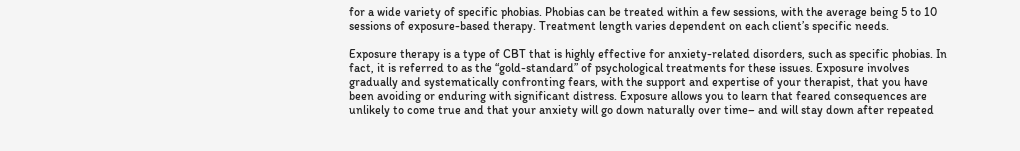for a wide variety of specific phobias. Phobias can be treated within a few sessions, with the average being 5 to 10 sessions of exposure-based therapy. Treatment length varies dependent on each client’s specific needs.

Exposure therapy is a type of CBT that is highly effective for anxiety-related disorders, such as specific phobias. In fact, it is referred to as the “gold-standard” of psychological treatments for these issues. Exposure involves gradually and systematically confronting fears, with the support and expertise of your therapist, that you have been avoiding or enduring with significant distress. Exposure allows you to learn that feared consequences are unlikely to come true and that your anxiety will go down naturally over time– and will stay down after repeated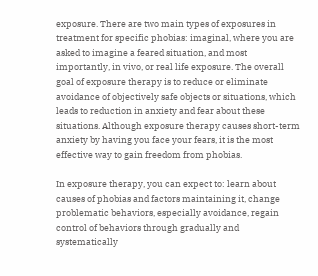exposure. There are two main types of exposures in treatment for specific phobias: imaginal, where you are asked to imagine a feared situation, and most importantly, in vivo, or real life exposure. The overall goal of exposure therapy is to reduce or eliminate avoidance of objectively safe objects or situations, which leads to reduction in anxiety and fear about these situations. Although exposure therapy causes short-term anxiety by having you face your fears, it is the most effective way to gain freedom from phobias.

In exposure therapy, you can expect to: learn about causes of phobias and factors maintaining it, change problematic behaviors, especially avoidance, regain control of behaviors through gradually and systematically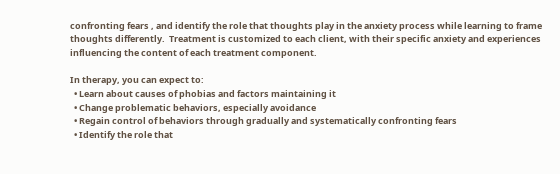confronting fears , and identify the role that thoughts play in the anxiety process while learning to frame thoughts differently.  Treatment is customized to each client, with their specific anxiety and experiences influencing the content of each treatment component.

In therapy, you can expect to:
  • Learn about causes of phobias and factors maintaining it
  • Change problematic behaviors, especially avoidance
  • Regain control of behaviors through gradually and systematically confronting fears
  • Identify the role that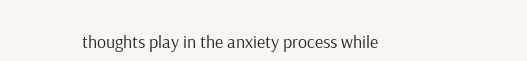thoughts play in the anxiety process while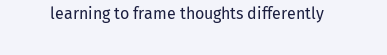learning to frame thoughts differently